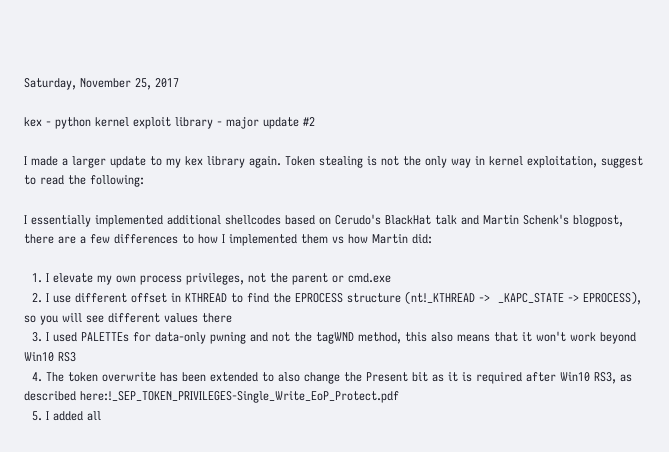Saturday, November 25, 2017

kex - python kernel exploit library - major update #2

I made a larger update to my kex library again. Token stealing is not the only way in kernel exploitation, suggest to read the following:

I essentially implemented additional shellcodes based on Cerudo's BlackHat talk and Martin Schenk's blogpost, there are a few differences to how I implemented them vs how Martin did:

  1. I elevate my own process privileges, not the parent or cmd.exe
  2. I use different offset in KTHREAD to find the EPROCESS structure (nt!_KTHREAD ->  _KAPC_STATE -> EPROCESS), so you will see different values there
  3. I used PALETTEs for data-only pwning and not the tagWND method, this also means that it won't work beyond Win10 RS3
  4. The token overwrite has been extended to also change the Present bit as it is required after Win10 RS3, as described here:!_SEP_TOKEN_PRIVILEGES-Single_Write_EoP_Protect.pdf
  5. I added all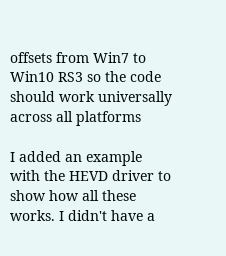offsets from Win7 to Win10 RS3 so the code should work universally across all platforms

I added an example with the HEVD driver to show how all these works. I didn't have a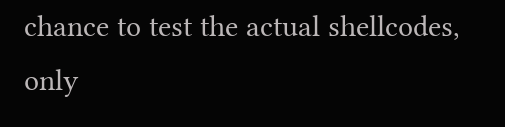chance to test the actual shellcodes, only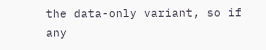the data-only variant, so if any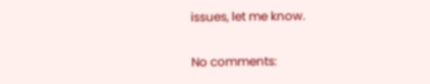issues, let me know.


No comments: